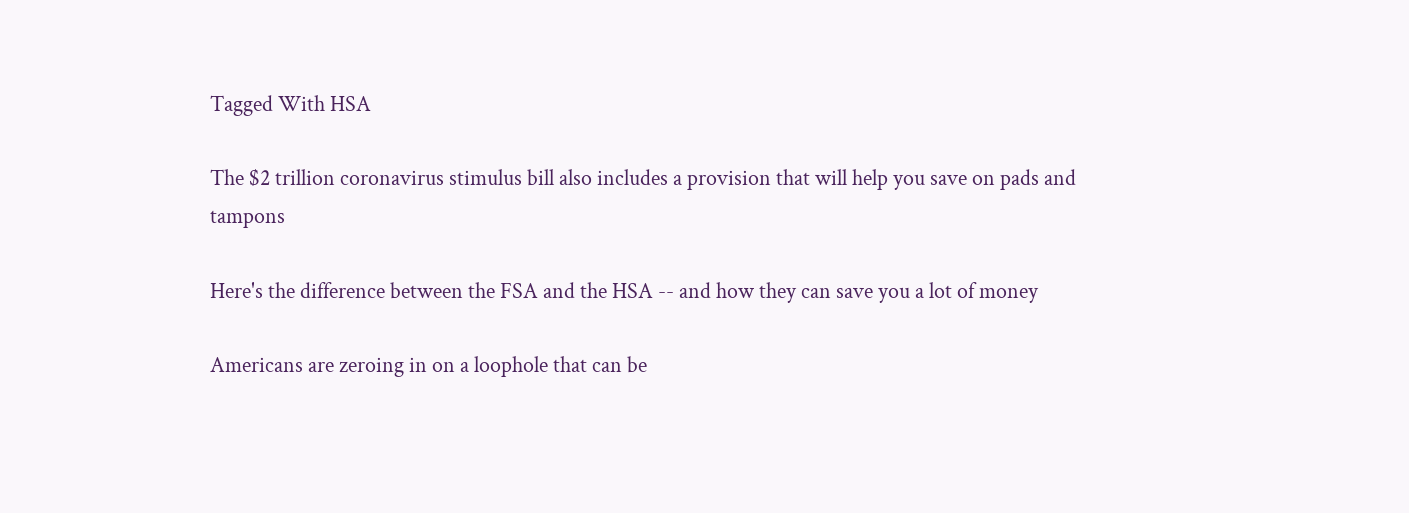Tagged With HSA

The $2 trillion coronavirus stimulus bill also includes a provision that will help you save on pads and tampons

Here's the difference between the FSA and the HSA -- and how they can save you a lot of money

Americans are zeroing in on a loophole that can be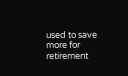used to save more for retirement